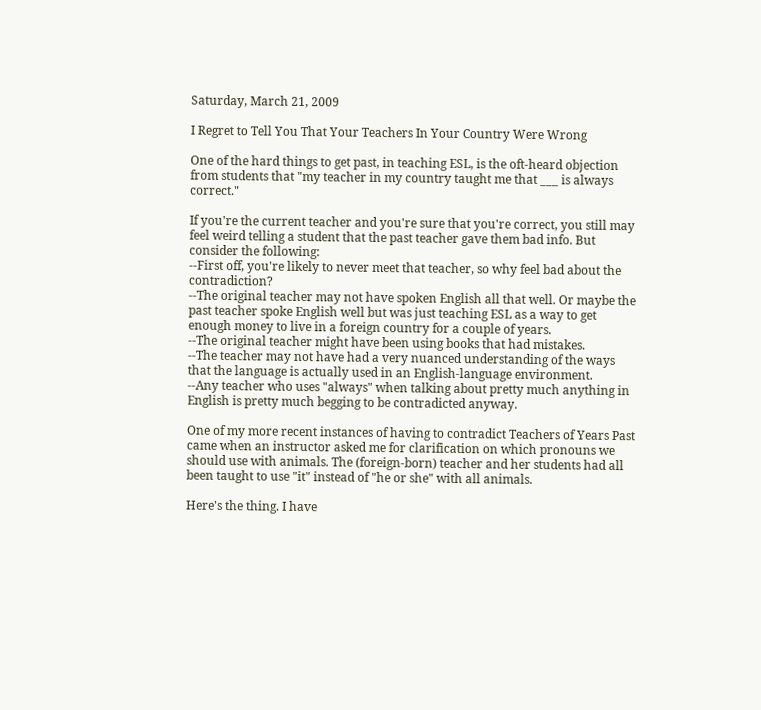Saturday, March 21, 2009

I Regret to Tell You That Your Teachers In Your Country Were Wrong

One of the hard things to get past, in teaching ESL, is the oft-heard objection from students that "my teacher in my country taught me that ___ is always correct."

If you're the current teacher and you're sure that you're correct, you still may feel weird telling a student that the past teacher gave them bad info. But consider the following:
--First off, you're likely to never meet that teacher, so why feel bad about the contradiction?
--The original teacher may not have spoken English all that well. Or maybe the past teacher spoke English well but was just teaching ESL as a way to get enough money to live in a foreign country for a couple of years.
--The original teacher might have been using books that had mistakes.
--The teacher may not have had a very nuanced understanding of the ways that the language is actually used in an English-language environment.
--Any teacher who uses "always" when talking about pretty much anything in English is pretty much begging to be contradicted anyway.

One of my more recent instances of having to contradict Teachers of Years Past came when an instructor asked me for clarification on which pronouns we should use with animals. The (foreign-born) teacher and her students had all been taught to use "it" instead of "he or she" with all animals.

Here's the thing. I have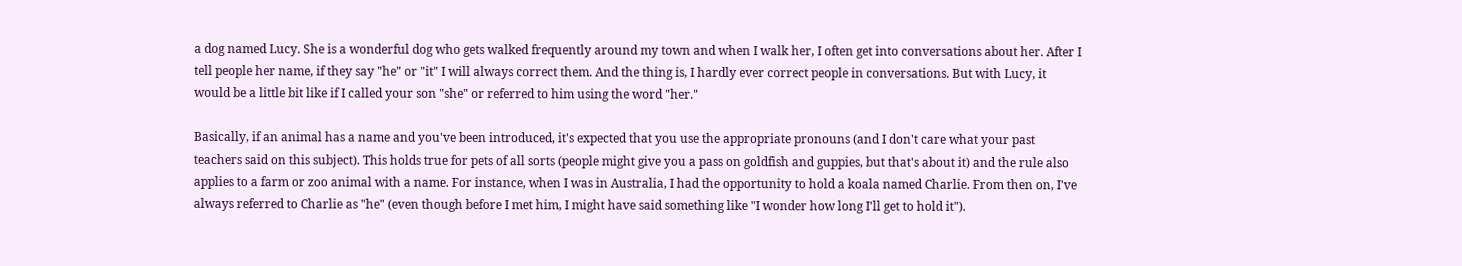a dog named Lucy. She is a wonderful dog who gets walked frequently around my town and when I walk her, I often get into conversations about her. After I tell people her name, if they say "he" or "it" I will always correct them. And the thing is, I hardly ever correct people in conversations. But with Lucy, it would be a little bit like if I called your son "she" or referred to him using the word "her."

Basically, if an animal has a name and you've been introduced, it's expected that you use the appropriate pronouns (and I don't care what your past teachers said on this subject). This holds true for pets of all sorts (people might give you a pass on goldfish and guppies, but that's about it) and the rule also applies to a farm or zoo animal with a name. For instance, when I was in Australia, I had the opportunity to hold a koala named Charlie. From then on, I've always referred to Charlie as "he" (even though before I met him, I might have said something like "I wonder how long I'll get to hold it").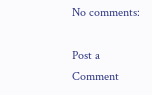No comments:

Post a Comment